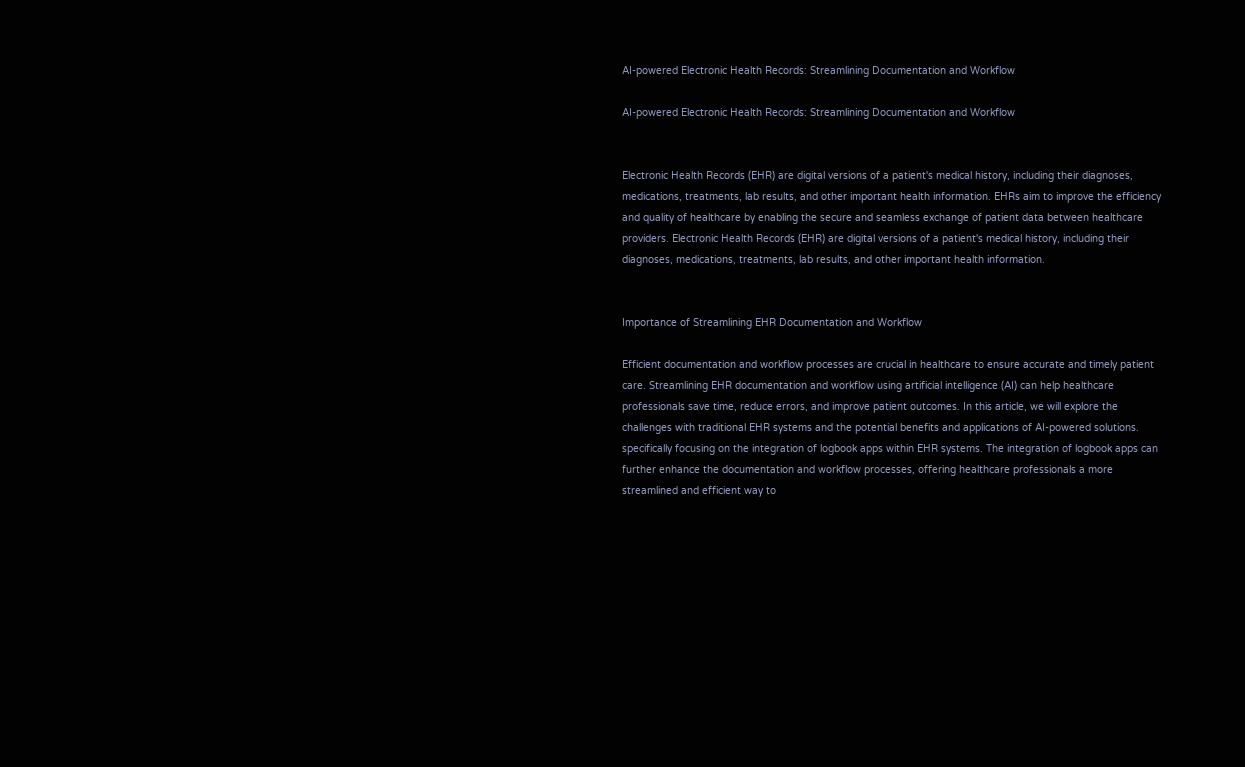AI-powered Electronic Health Records: Streamlining Documentation and Workflow

AI-powered Electronic Health Records: Streamlining Documentation and Workflow


Electronic Health Records (EHR) are digital versions of a patient's medical history, including their diagnoses, medications, treatments, lab results, and other important health information. EHRs aim to improve the efficiency and quality of healthcare by enabling the secure and seamless exchange of patient data between healthcare providers. Electronic Health Records (EHR) are digital versions of a patient's medical history, including their diagnoses, medications, treatments, lab results, and other important health information.


Importance of Streamlining EHR Documentation and Workflow

Efficient documentation and workflow processes are crucial in healthcare to ensure accurate and timely patient care. Streamlining EHR documentation and workflow using artificial intelligence (AI) can help healthcare professionals save time, reduce errors, and improve patient outcomes. In this article, we will explore the challenges with traditional EHR systems and the potential benefits and applications of AI-powered solutions. specifically focusing on the integration of logbook apps within EHR systems. The integration of logbook apps can further enhance the documentation and workflow processes, offering healthcare professionals a more streamlined and efficient way to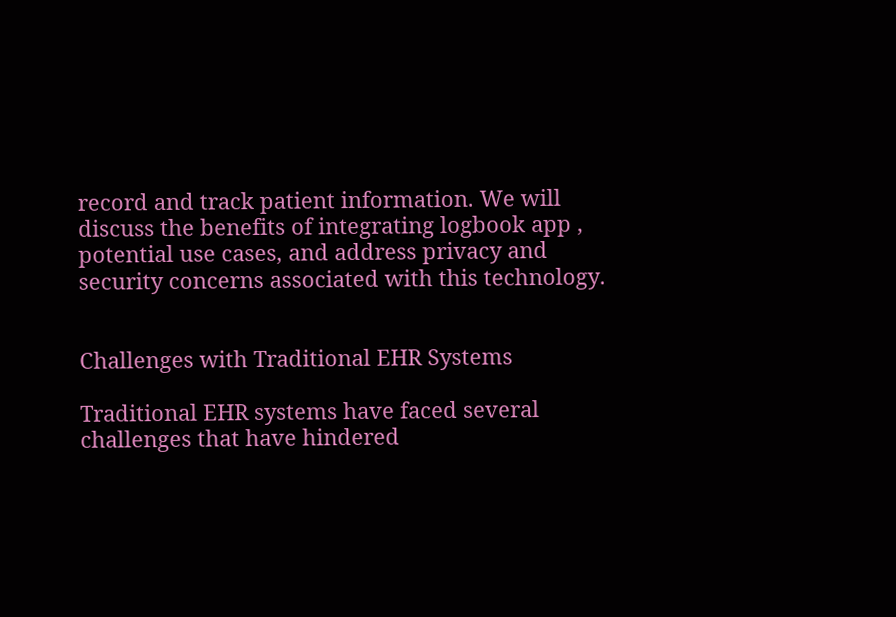record and track patient information. We will discuss the benefits of integrating logbook app , potential use cases, and address privacy and security concerns associated with this technology.


Challenges with Traditional EHR Systems

Traditional EHR systems have faced several challenges that have hindered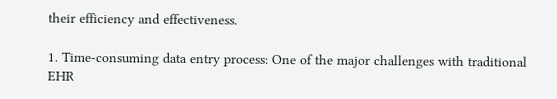their efficiency and effectiveness.

1. Time-consuming data entry process: One of the major challenges with traditional EHR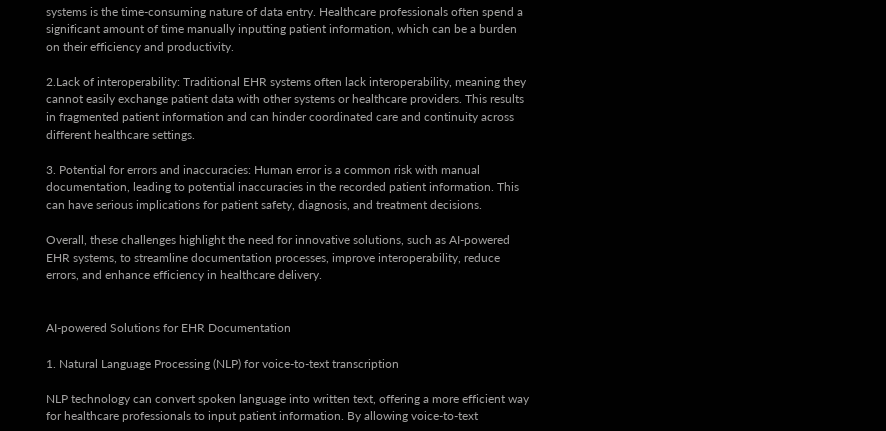systems is the time-consuming nature of data entry. Healthcare professionals often spend a significant amount of time manually inputting patient information, which can be a burden on their efficiency and productivity.

2.Lack of interoperability: Traditional EHR systems often lack interoperability, meaning they cannot easily exchange patient data with other systems or healthcare providers. This results in fragmented patient information and can hinder coordinated care and continuity across different healthcare settings.

3. Potential for errors and inaccuracies: Human error is a common risk with manual documentation, leading to potential inaccuracies in the recorded patient information. This can have serious implications for patient safety, diagnosis, and treatment decisions.

Overall, these challenges highlight the need for innovative solutions, such as AI-powered EHR systems, to streamline documentation processes, improve interoperability, reduce errors, and enhance efficiency in healthcare delivery.


AI-powered Solutions for EHR Documentation

1. Natural Language Processing (NLP) for voice-to-text transcription

NLP technology can convert spoken language into written text, offering a more efficient way for healthcare professionals to input patient information. By allowing voice-to-text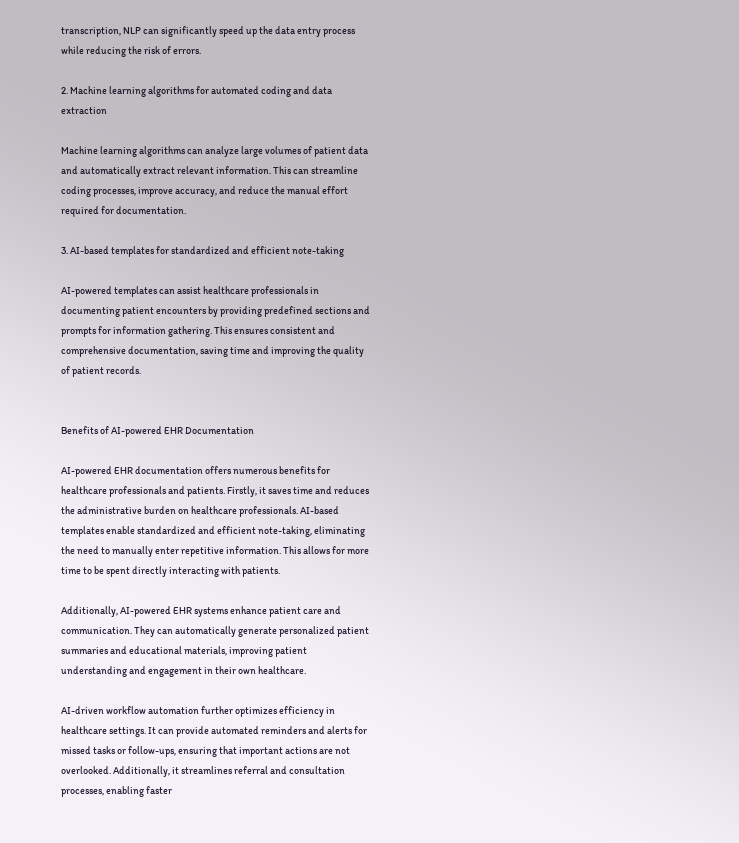transcription, NLP can significantly speed up the data entry process while reducing the risk of errors.

2. Machine learning algorithms for automated coding and data extraction

Machine learning algorithms can analyze large volumes of patient data and automatically extract relevant information. This can streamline coding processes, improve accuracy, and reduce the manual effort required for documentation.

3. AI-based templates for standardized and efficient note-taking

AI-powered templates can assist healthcare professionals in documenting patient encounters by providing predefined sections and prompts for information gathering. This ensures consistent and comprehensive documentation, saving time and improving the quality of patient records.


Benefits of AI-powered EHR Documentation

AI-powered EHR documentation offers numerous benefits for healthcare professionals and patients. Firstly, it saves time and reduces the administrative burden on healthcare professionals. AI-based templates enable standardized and efficient note-taking, eliminating the need to manually enter repetitive information. This allows for more time to be spent directly interacting with patients.

Additionally, AI-powered EHR systems enhance patient care and communication. They can automatically generate personalized patient summaries and educational materials, improving patient understanding and engagement in their own healthcare.

AI-driven workflow automation further optimizes efficiency in healthcare settings. It can provide automated reminders and alerts for missed tasks or follow-ups, ensuring that important actions are not overlooked. Additionally, it streamlines referral and consultation processes, enabling faster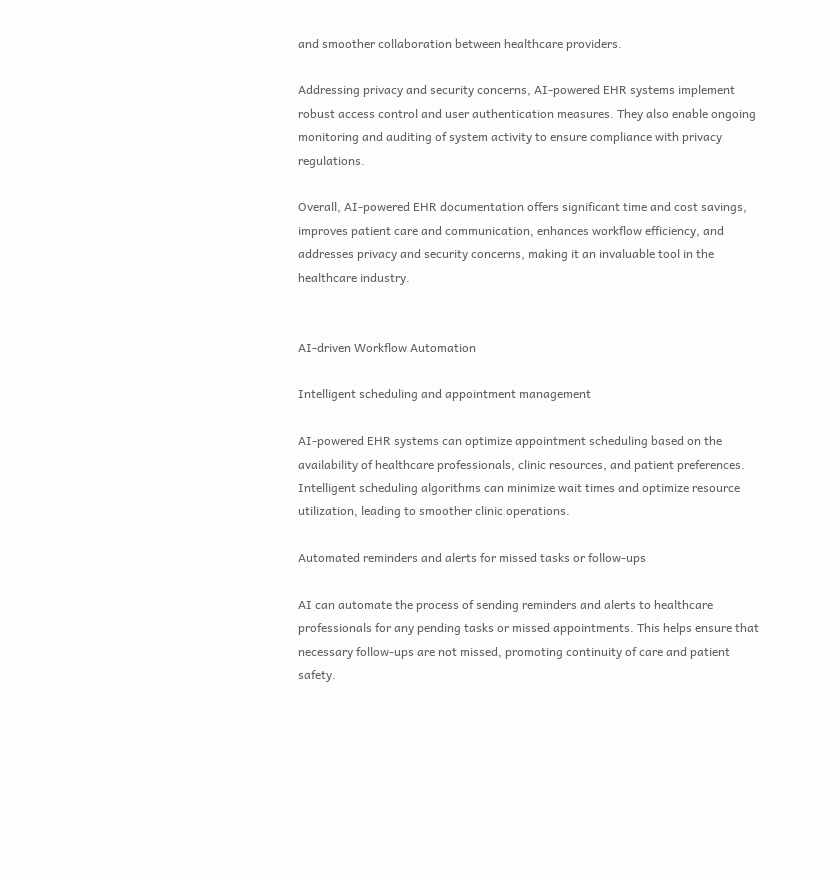and smoother collaboration between healthcare providers.

Addressing privacy and security concerns, AI-powered EHR systems implement robust access control and user authentication measures. They also enable ongoing monitoring and auditing of system activity to ensure compliance with privacy regulations.

Overall, AI-powered EHR documentation offers significant time and cost savings, improves patient care and communication, enhances workflow efficiency, and addresses privacy and security concerns, making it an invaluable tool in the healthcare industry.


AI-driven Workflow Automation

Intelligent scheduling and appointment management

AI-powered EHR systems can optimize appointment scheduling based on the availability of healthcare professionals, clinic resources, and patient preferences. Intelligent scheduling algorithms can minimize wait times and optimize resource utilization, leading to smoother clinic operations.

Automated reminders and alerts for missed tasks or follow-ups

AI can automate the process of sending reminders and alerts to healthcare professionals for any pending tasks or missed appointments. This helps ensure that necessary follow-ups are not missed, promoting continuity of care and patient safety.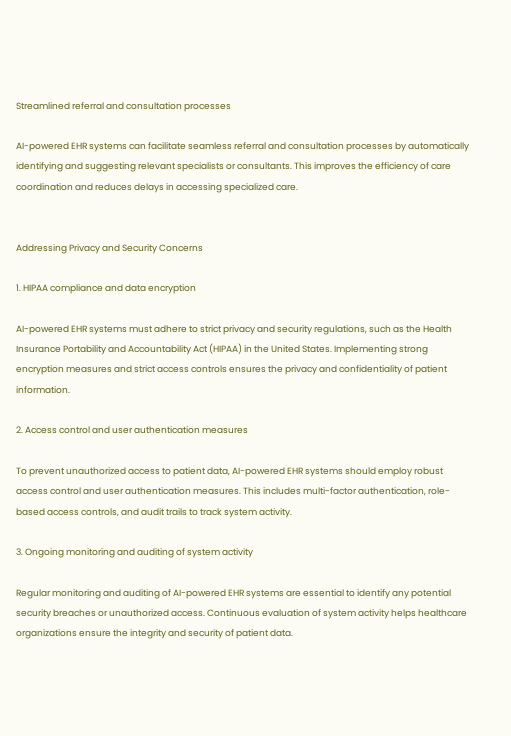Streamlined referral and consultation processes

AI-powered EHR systems can facilitate seamless referral and consultation processes by automatically identifying and suggesting relevant specialists or consultants. This improves the efficiency of care coordination and reduces delays in accessing specialized care.


Addressing Privacy and Security Concerns

1. HIPAA compliance and data encryption

AI-powered EHR systems must adhere to strict privacy and security regulations, such as the Health Insurance Portability and Accountability Act (HIPAA) in the United States. Implementing strong encryption measures and strict access controls ensures the privacy and confidentiality of patient information.

2. Access control and user authentication measures

To prevent unauthorized access to patient data, AI-powered EHR systems should employ robust access control and user authentication measures. This includes multi-factor authentication, role-based access controls, and audit trails to track system activity.

3. Ongoing monitoring and auditing of system activity

Regular monitoring and auditing of AI-powered EHR systems are essential to identify any potential security breaches or unauthorized access. Continuous evaluation of system activity helps healthcare organizations ensure the integrity and security of patient data.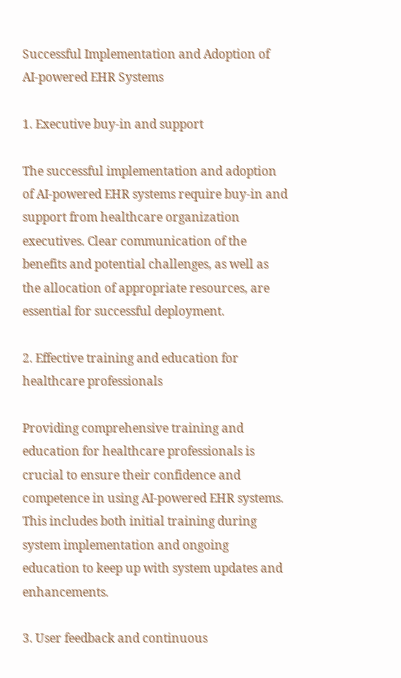Successful Implementation and Adoption of AI-powered EHR Systems

1. Executive buy-in and support

The successful implementation and adoption of AI-powered EHR systems require buy-in and support from healthcare organization executives. Clear communication of the benefits and potential challenges, as well as the allocation of appropriate resources, are essential for successful deployment.

2. Effective training and education for healthcare professionals

Providing comprehensive training and education for healthcare professionals is crucial to ensure their confidence and competence in using AI-powered EHR systems. This includes both initial training during system implementation and ongoing education to keep up with system updates and enhancements.

3. User feedback and continuous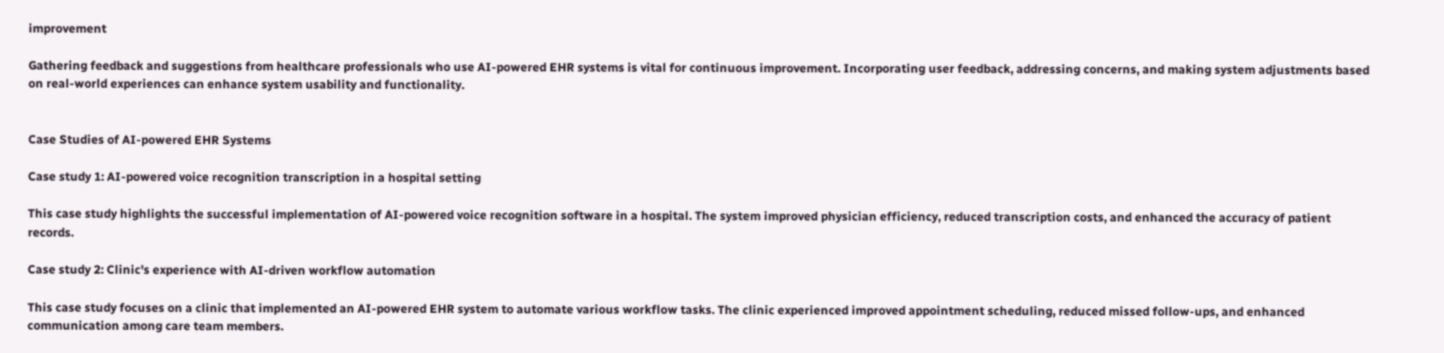improvement

Gathering feedback and suggestions from healthcare professionals who use AI-powered EHR systems is vital for continuous improvement. Incorporating user feedback, addressing concerns, and making system adjustments based on real-world experiences can enhance system usability and functionality.


Case Studies of AI-powered EHR Systems

Case study 1: AI-powered voice recognition transcription in a hospital setting

This case study highlights the successful implementation of AI-powered voice recognition software in a hospital. The system improved physician efficiency, reduced transcription costs, and enhanced the accuracy of patient records.

Case study 2: Clinic's experience with AI-driven workflow automation

This case study focuses on a clinic that implemented an AI-powered EHR system to automate various workflow tasks. The clinic experienced improved appointment scheduling, reduced missed follow-ups, and enhanced communication among care team members.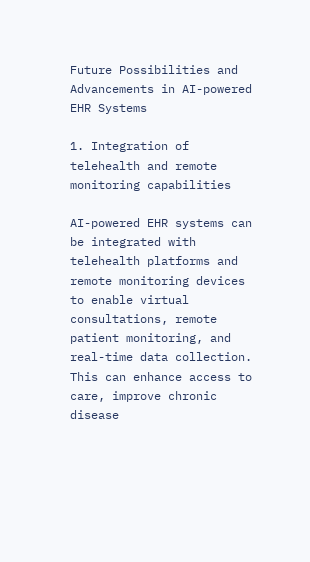Future Possibilities and Advancements in AI-powered EHR Systems

1. Integration of telehealth and remote monitoring capabilities

AI-powered EHR systems can be integrated with telehealth platforms and remote monitoring devices to enable virtual consultations, remote patient monitoring, and real-time data collection. This can enhance access to care, improve chronic disease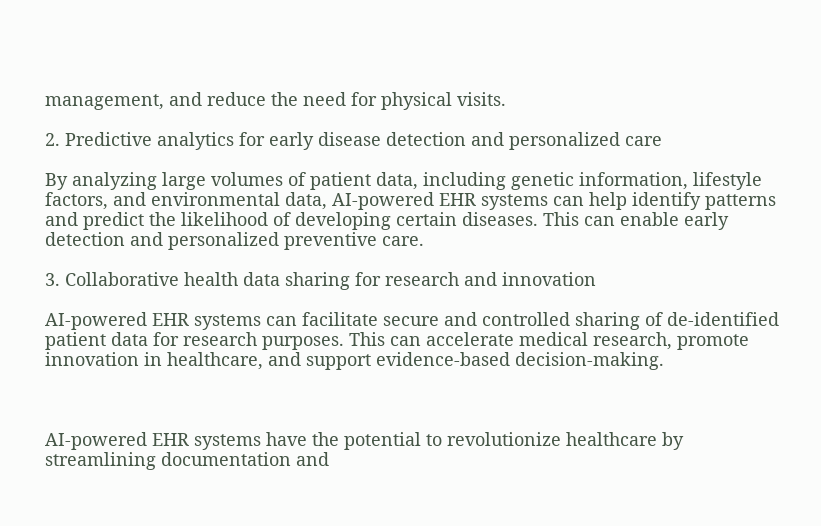management, and reduce the need for physical visits.

2. Predictive analytics for early disease detection and personalized care

By analyzing large volumes of patient data, including genetic information, lifestyle factors, and environmental data, AI-powered EHR systems can help identify patterns and predict the likelihood of developing certain diseases. This can enable early detection and personalized preventive care.

3. Collaborative health data sharing for research and innovation

AI-powered EHR systems can facilitate secure and controlled sharing of de-identified patient data for research purposes. This can accelerate medical research, promote innovation in healthcare, and support evidence-based decision-making.



AI-powered EHR systems have the potential to revolutionize healthcare by streamlining documentation and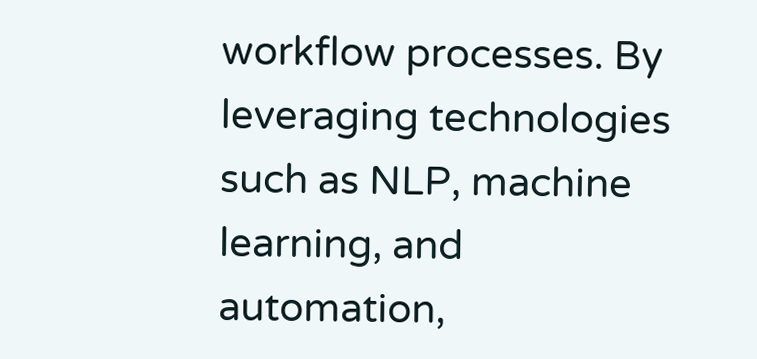workflow processes. By leveraging technologies such as NLP, machine learning, and automation,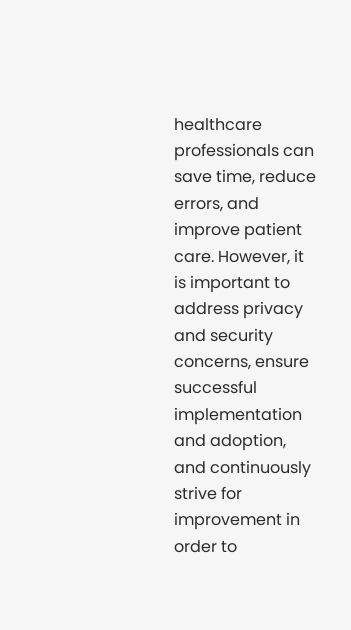healthcare professionals can save time, reduce errors, and improve patient care. However, it is important to address privacy and security concerns, ensure successful implementation and adoption, and continuously strive for improvement in order to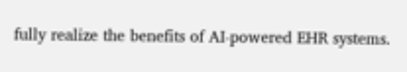fully realize the benefits of AI-powered EHR systems.